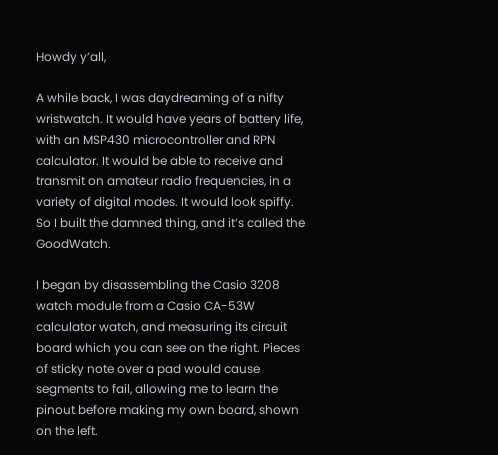Howdy y’all,

A while back, I was daydreaming of a nifty wristwatch. It would have years of battery life, with an MSP430 microcontroller and RPN calculator. It would be able to receive and transmit on amateur radio frequencies, in a variety of digital modes. It would look spiffy. So I built the damned thing, and it’s called the GoodWatch.

I began by disassembling the Casio 3208 watch module from a Casio CA-53W calculator watch, and measuring its circuit board which you can see on the right. Pieces of sticky note over a pad would cause segments to fail, allowing me to learn the pinout before making my own board, shown on the left.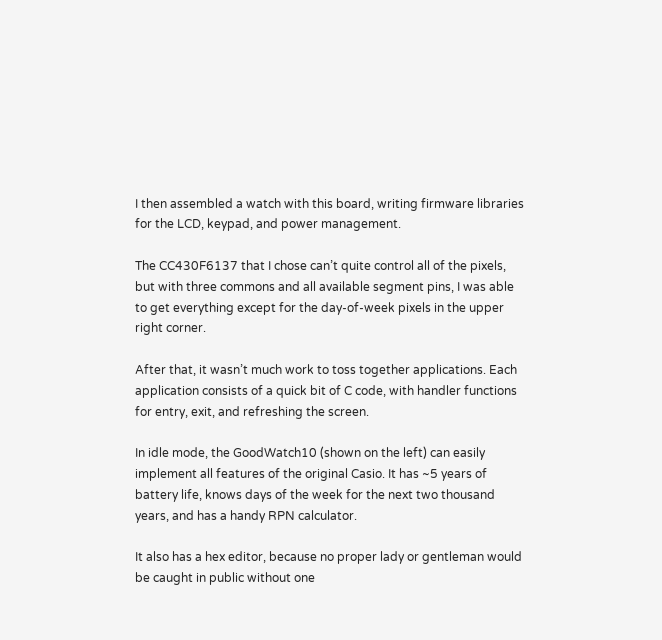I then assembled a watch with this board, writing firmware libraries for the LCD, keypad, and power management.

The CC430F6137 that I chose can’t quite control all of the pixels, but with three commons and all available segment pins, I was able to get everything except for the day-of-week pixels in the upper right corner.

After that, it wasn’t much work to toss together applications. Each application consists of a quick bit of C code, with handler functions for entry, exit, and refreshing the screen.

In idle mode, the GoodWatch10 (shown on the left) can easily implement all features of the original Casio. It has ~5 years of battery life, knows days of the week for the next two thousand years, and has a handy RPN calculator.

It also has a hex editor, because no proper lady or gentleman would be caught in public without one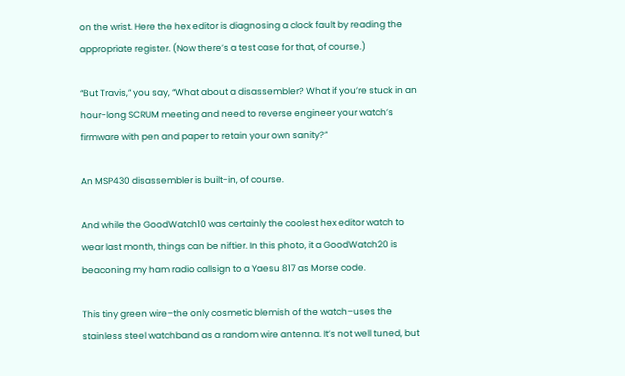on the wrist. Here the hex editor is diagnosing a clock fault by reading the appropriate register. (Now there’s a test case for that, of course.)

“But Travis,” you say, “What about a disassembler? What if you’re stuck in an hour-long SCRUM meeting and need to reverse engineer your watch’s firmware with pen and paper to retain your own sanity?”

An MSP430 disassembler is built-in, of course.

And while the GoodWatch10 was certainly the coolest hex editor watch to wear last month, things can be niftier. In this photo, it a GoodWatch20 is beaconing my ham radio callsign to a Yaesu 817 as Morse code.

This tiny green wire–the only cosmetic blemish of the watch–uses the stainless steel watchband as a random wire antenna. It’s not well tuned, but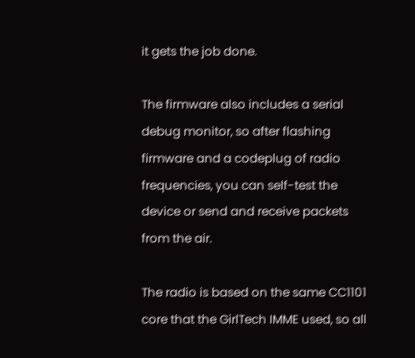it gets the job done.

The firmware also includes a serial debug monitor, so after flashing firmware and a codeplug of radio frequencies, you can self-test the device or send and receive packets from the air.

The radio is based on the same CC1101 core that the GirlTech IMME used, so all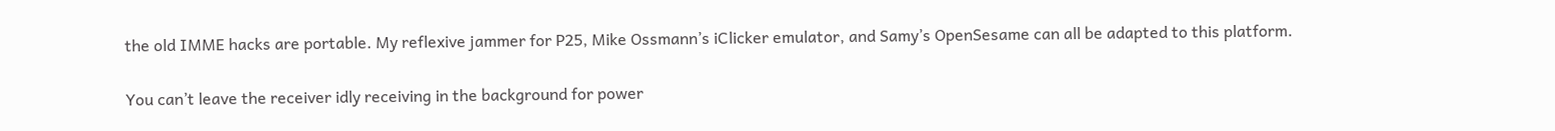the old IMME hacks are portable. My reflexive jammer for P25, Mike Ossmann’s iClicker emulator, and Samy’s OpenSesame can all be adapted to this platform.

You can’t leave the receiver idly receiving in the background for power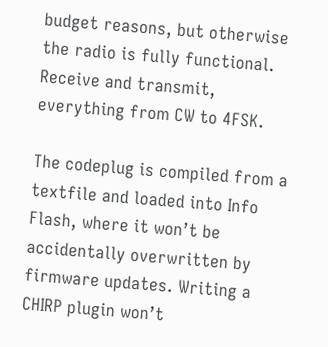budget reasons, but otherwise the radio is fully functional. Receive and transmit, everything from CW to 4FSK.

The codeplug is compiled from a textfile and loaded into Info Flash, where it won’t be accidentally overwritten by firmware updates. Writing a CHIRP plugin won’t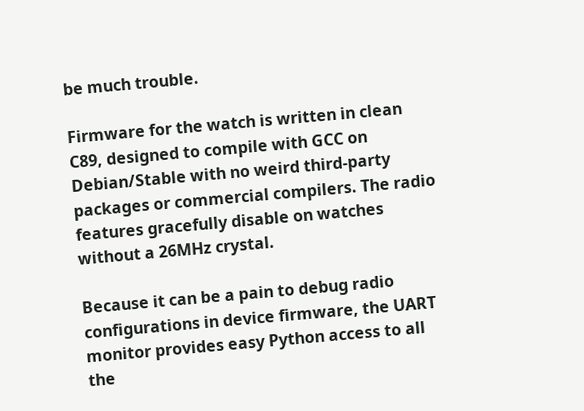be much trouble.

Firmware for the watch is written in clean C89, designed to compile with GCC on Debian/Stable with no weird third-party packages or commercial compilers. The radio features gracefully disable on watches without a 26MHz crystal.

Because it can be a pain to debug radio configurations in device firmware, the UART monitor provides easy Python access to all the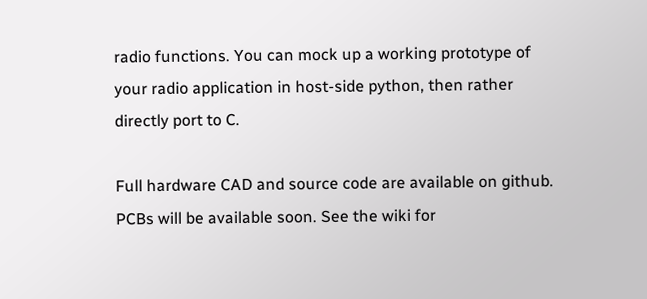radio functions. You can mock up a working prototype of your radio application in host-side python, then rather directly port to C.

Full hardware CAD and source code are available on github. PCBs will be available soon. See the wiki for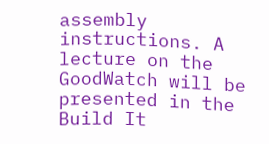assembly instructions. A lecture on the GoodWatch will be presented in the Build It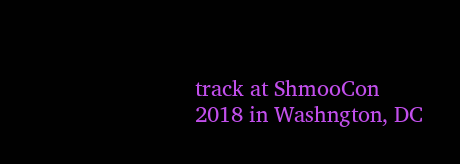track at ShmooCon 2018 in Washngton, DC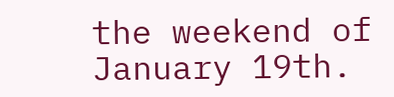the weekend of January 19th.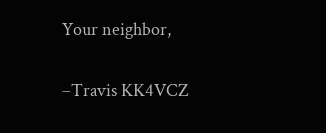Your neighbor,

–Travis KK4VCZ